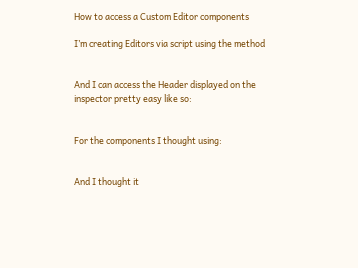How to access a Custom Editor components

I’m creating Editors via script using the method


And I can access the Header displayed on the inspector pretty easy like so:


For the components I thought using:


And I thought it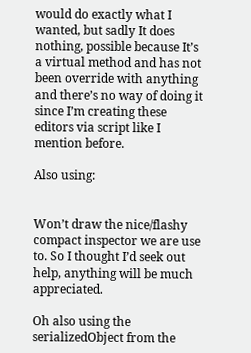would do exactly what I wanted, but sadly It does nothing, possible because It’s a virtual method and has not been override with anything and there’s no way of doing it since I’m creating these editors via script like I mention before.

Also using:


Won’t draw the nice/flashy compact inspector we are use to. So I thought I’d seek out help, anything will be much appreciated.

Oh also using the serializedObject from the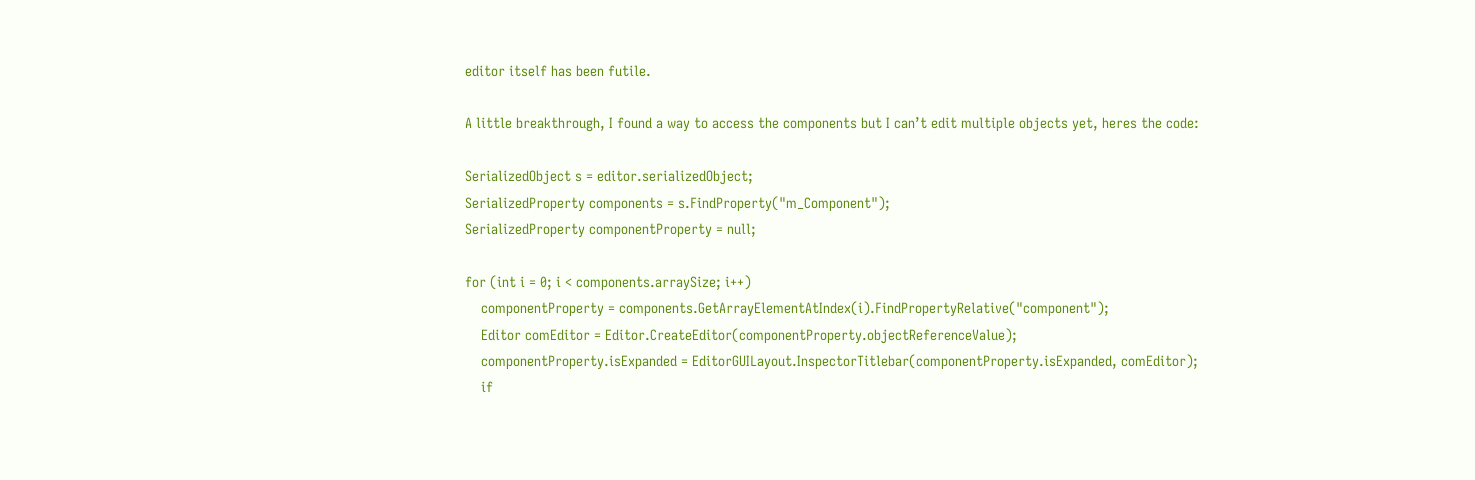editor itself has been futile.

A little breakthrough, I found a way to access the components but I can’t edit multiple objects yet, heres the code:

SerializedObject s = editor.serializedObject;
SerializedProperty components = s.FindProperty("m_Component");
SerializedProperty componentProperty = null;

for (int i = 0; i < components.arraySize; i++)
    componentProperty = components.GetArrayElementAtIndex(i).FindPropertyRelative("component");
    Editor comEditor = Editor.CreateEditor(componentProperty.objectReferenceValue);
    componentProperty.isExpanded = EditorGUILayout.InspectorTitlebar(componentProperty.isExpanded, comEditor);
    if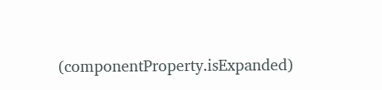(componentProperty.isExpanded)